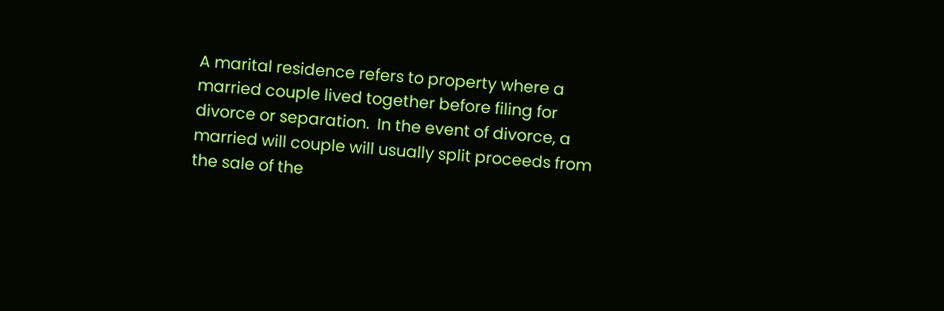A marital residence refers to property where a married couple lived together before filing for divorce or separation.  In the event of divorce, a married will couple will usually split proceeds from the sale of the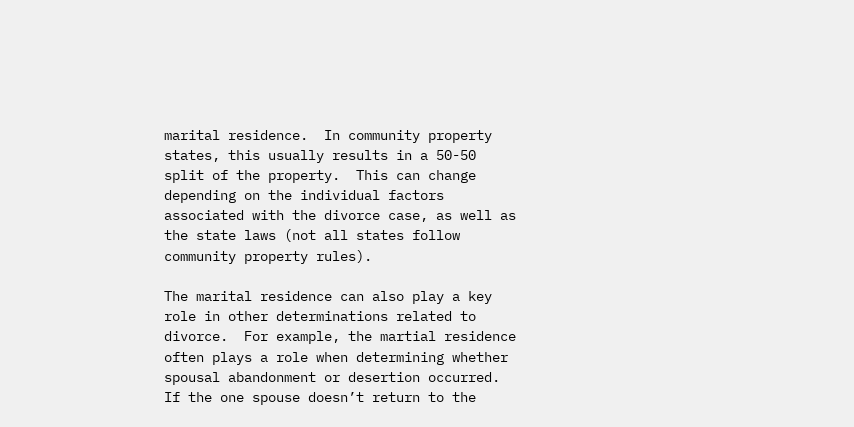marital residence.  In community property states, this usually results in a 50-50 split of the property.  This can change depending on the individual factors associated with the divorce case, as well as the state laws (not all states follow community property rules).

The marital residence can also play a key role in other determinations related to divorce.  For example, the martial residence often plays a role when determining whether spousal abandonment or desertion occurred.  If the one spouse doesn’t return to the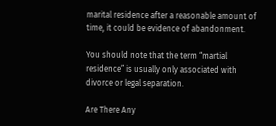marital residence after a reasonable amount of time, it could be evidence of abandonment.

You should note that the term “martial residence” is usually only associated with divorce or legal separation.

Are There Any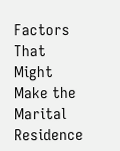Factors That Might Make the Marital Residence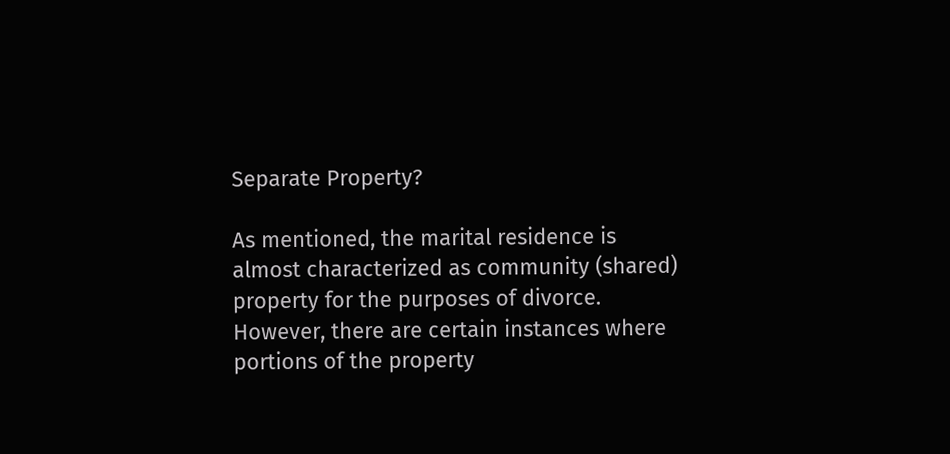Separate Property?

As mentioned, the marital residence is almost characterized as community (shared) property for the purposes of divorce.  However, there are certain instances where portions of the property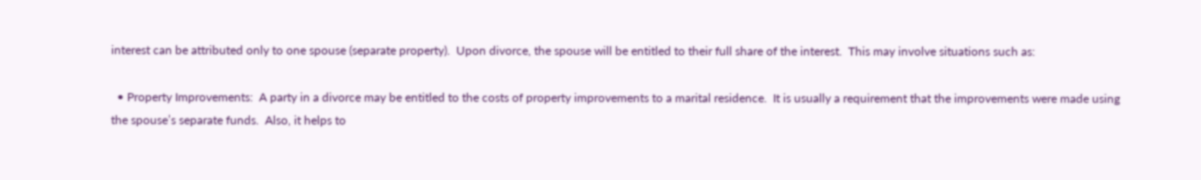interest can be attributed only to one spouse (separate property).  Upon divorce, the spouse will be entitled to their full share of the interest.  This may involve situations such as:

  • Property Improvements:  A party in a divorce may be entitled to the costs of property improvements to a marital residence.  It is usually a requirement that the improvements were made using the spouse’s separate funds.  Also, it helps to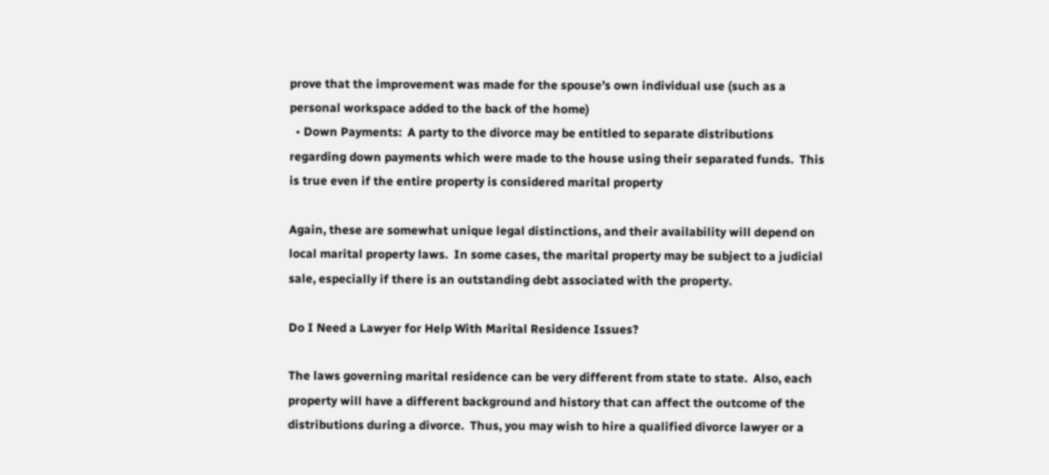prove that the improvement was made for the spouse’s own individual use (such as a personal workspace added to the back of the home)
  • Down Payments:  A party to the divorce may be entitled to separate distributions regarding down payments which were made to the house using their separated funds.  This is true even if the entire property is considered marital property

Again, these are somewhat unique legal distinctions, and their availability will depend on local marital property laws.  In some cases, the marital property may be subject to a judicial sale, especially if there is an outstanding debt associated with the property.

Do I Need a Lawyer for Help With Marital Residence Issues?

The laws governing marital residence can be very different from state to state.  Also, each property will have a different background and history that can affect the outcome of the distributions during a divorce.  Thus, you may wish to hire a qualified divorce lawyer or a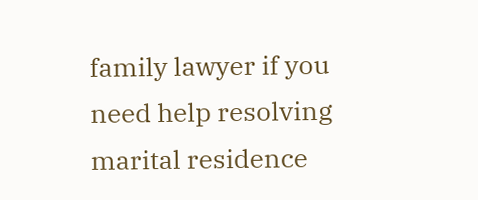family lawyer if you need help resolving marital residence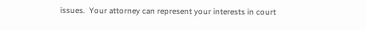issues.  Your attorney can represent your interests in court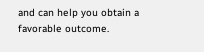and can help you obtain a favorable outcome.